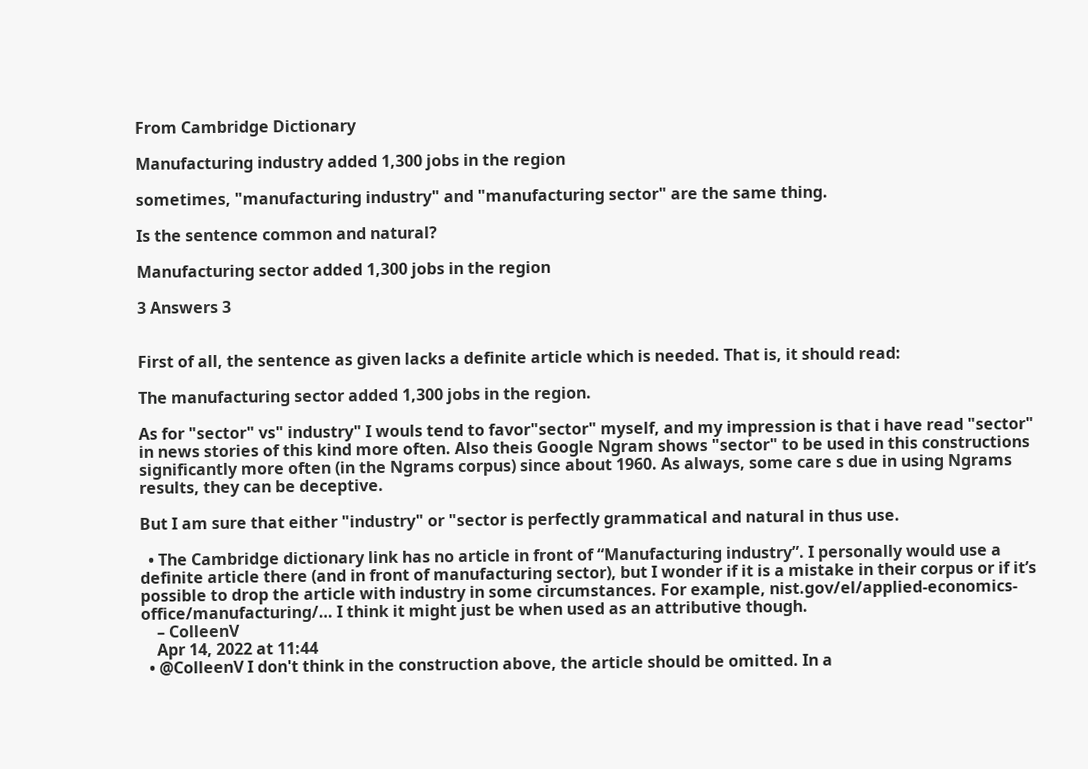From Cambridge Dictionary

Manufacturing industry added 1,300 jobs in the region

sometimes, "manufacturing industry" and "manufacturing sector" are the same thing.

Is the sentence common and natural?

Manufacturing sector added 1,300 jobs in the region

3 Answers 3


First of all, the sentence as given lacks a definite article which is needed. That is, it should read:

The manufacturing sector added 1,300 jobs in the region.

As for "sector" vs" industry" I wouls tend to favor"sector" myself, and my impression is that i have read "sector" in news stories of this kind more often. Also theis Google Ngram shows "sector" to be used in this constructions significantly more often (in the Ngrams corpus) since about 1960. As always, some care s due in using Ngrams results, they can be deceptive.

But I am sure that either "industry" or "sector is perfectly grammatical and natural in thus use.

  • The Cambridge dictionary link has no article in front of “Manufacturing industry”. I personally would use a definite article there (and in front of manufacturing sector), but I wonder if it is a mistake in their corpus or if it’s possible to drop the article with industry in some circumstances. For example, nist.gov/el/applied-economics-office/manufacturing/… I think it might just be when used as an attributive though.
    – ColleenV
    Apr 14, 2022 at 11:44
  • @ColleenV I don't think in the construction above, the article should be omitted. In a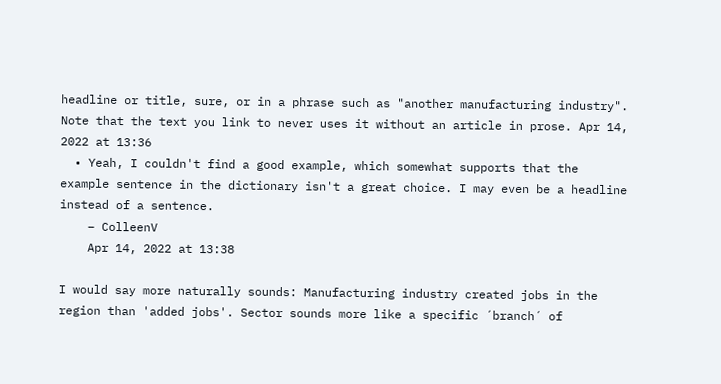headline or title, sure, or in a phrase such as "another manufacturing industry". Note that the text you link to never uses it without an article in prose. Apr 14, 2022 at 13:36
  • Yeah, I couldn't find a good example, which somewhat supports that the example sentence in the dictionary isn't a great choice. I may even be a headline instead of a sentence.
    – ColleenV
    Apr 14, 2022 at 13:38

I would say more naturally sounds: Manufacturing industry created jobs in the region than 'added jobs'. Sector sounds more like a specific ´branch´ of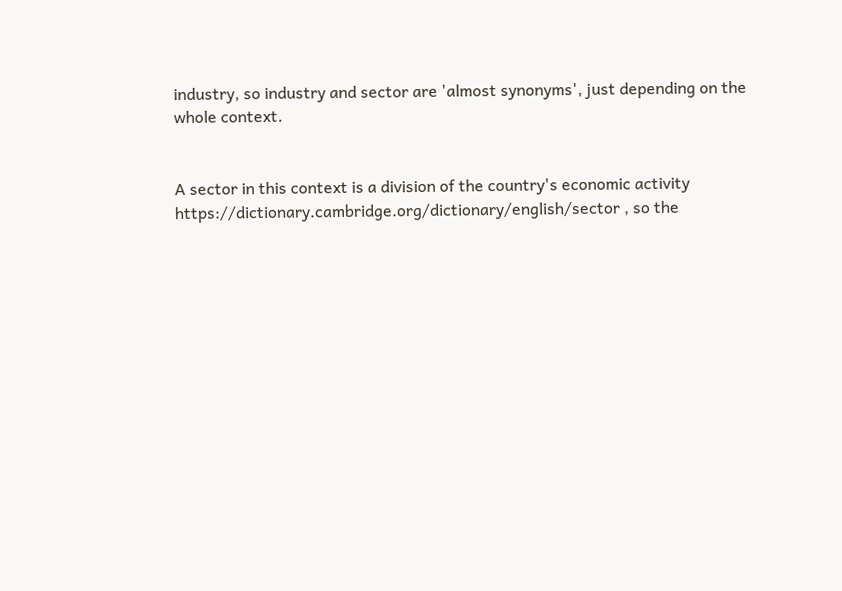industry, so industry and sector are 'almost synonyms', just depending on the whole context.


A sector in this context is a division of the country's economic activity https://dictionary.cambridge.org/dictionary/english/sector , so the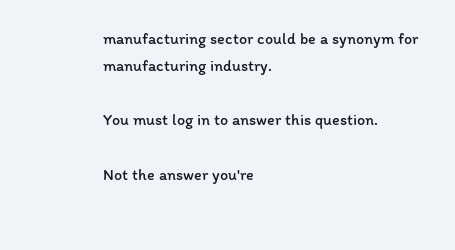manufacturing sector could be a synonym for manufacturing industry.

You must log in to answer this question.

Not the answer you're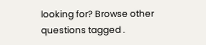looking for? Browse other questions tagged .